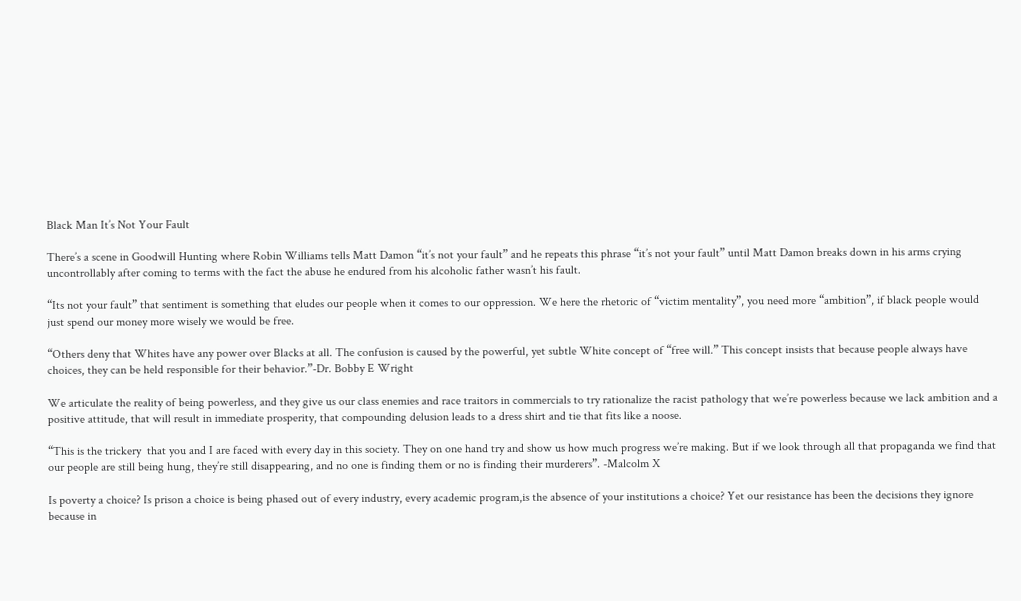Black Man It’s Not Your Fault

There’s a scene in Goodwill Hunting where Robin Williams tells Matt Damon “it’s not your fault” and he repeats this phrase “it’s not your fault” until Matt Damon breaks down in his arms crying uncontrollably after coming to terms with the fact the abuse he endured from his alcoholic father wasn’t his fault.

“Its not your fault” that sentiment is something that eludes our people when it comes to our oppression. We here the rhetoric of “victim mentality”, you need more “ambition”, if black people would just spend our money more wisely we would be free.

“Others deny that Whites have any power over Blacks at all. The confusion is caused by the powerful, yet subtle White concept of “free will.” This concept insists that because people always have choices, they can be held responsible for their behavior.”-Dr. Bobby E Wright

We articulate the reality of being powerless, and they give us our class enemies and race traitors in commercials to try rationalize the racist pathology that we’re powerless because we lack ambition and a positive attitude, that will result in immediate prosperity, that compounding delusion leads to a dress shirt and tie that fits like a noose.

“This is the trickery  that you and I are faced with every day in this society. They on one hand try and show us how much progress we’re making. But if we look through all that propaganda we find that our people are still being hung, they’re still disappearing, and no one is finding them or no is finding their murderers”. -Malcolm X

Is poverty a choice? Is prison a choice is being phased out of every industry, every academic program,is the absence of your institutions a choice? Yet our resistance has been the decisions they ignore because in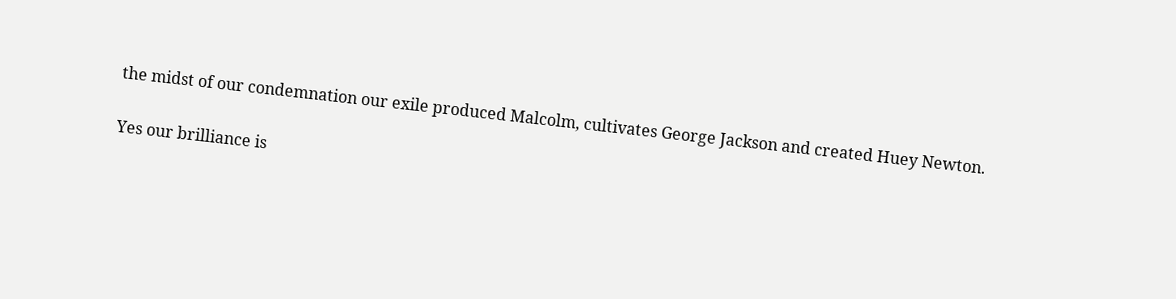the midst of our condemnation our exile produced Malcolm, cultivates George Jackson and created Huey Newton.

Yes our brilliance is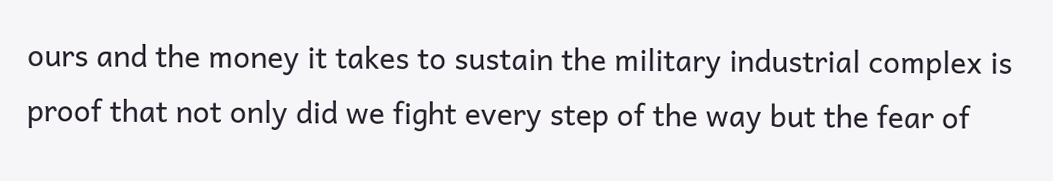ours and the money it takes to sustain the military industrial complex is proof that not only did we fight every step of the way but the fear of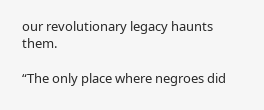our revolutionary legacy haunts them.

“The only place where negroes did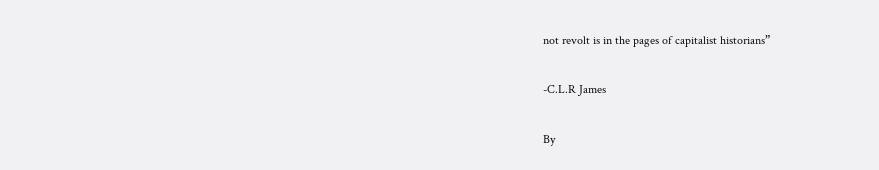not revolt is in the pages of capitalist historians”

-C.L.R James

By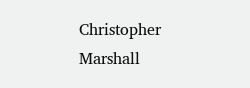Christopher Marshall